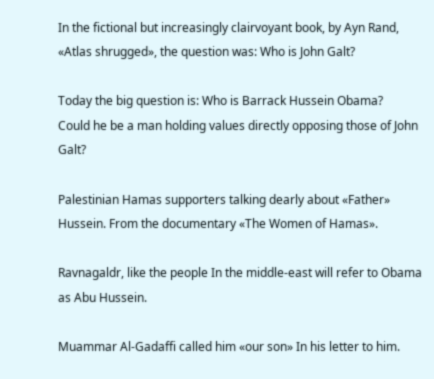In the fictional but increasingly clairvoyant book, by Ayn Rand, «Atlas shrugged», the question was: Who is John Galt?

Today the big question is: Who is Barrack Hussein Obama?
Could he be a man holding values directly opposing those of John Galt?

Palestinian Hamas supporters talking dearly about «Father» Hussein. From the documentary «The Women of Hamas».

Ravnagaldr, like the people In the middle-east will refer to Obama as Abu Hussein.

Muammar Al-Gadaffi called him «our son» In his letter to him.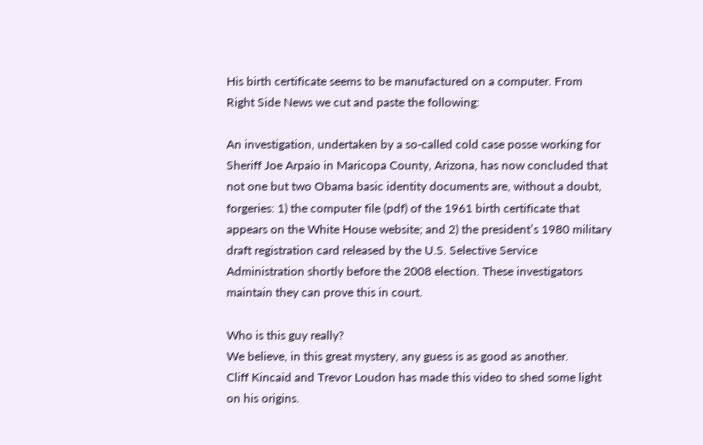His birth certificate seems to be manufactured on a computer. From Right Side News we cut and paste the following:

An investigation, undertaken by a so-called cold case posse working for Sheriff Joe Arpaio in Maricopa County, Arizona, has now concluded that not one but two Obama basic identity documents are, without a doubt, forgeries: 1) the computer file (pdf) of the 1961 birth certificate that appears on the White House website; and 2) the president’s 1980 military draft registration card released by the U.S. Selective Service Administration shortly before the 2008 election. These investigators maintain they can prove this in court.

Who is this guy really?
We believe, in this great mystery, any guess is as good as another.
Cliff Kincaid and Trevor Loudon has made this video to shed some light on his origins.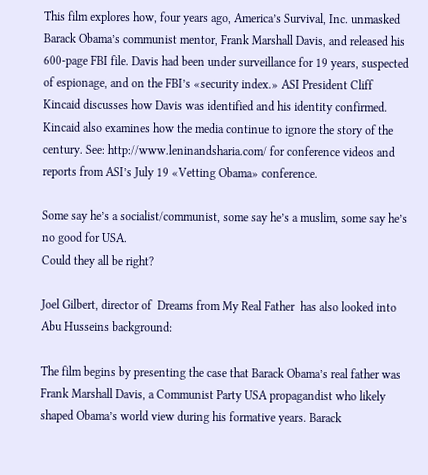This film explores how, four years ago, America’s Survival, Inc. unmasked Barack Obama’s communist mentor, Frank Marshall Davis, and released his 600-page FBI file. Davis had been under surveillance for 19 years, suspected of espionage, and on the FBI’s «security index.» ASI President Cliff Kincaid discusses how Davis was identified and his identity confirmed. Kincaid also examines how the media continue to ignore the story of the century. See: http://www.leninandsharia.com/ for conference videos and reports from ASI’s July 19 «Vetting Obama» conference.

Some say he’s a socialist/communist, some say he’s a muslim, some say he’s no good for USA.
Could they all be right?

Joel Gilbert, director of  Dreams from My Real Father  has also looked into Abu Husseins background:

The film begins by presenting the case that Barack Obama’s real father was Frank Marshall Davis, a Communist Party USA propagandist who likely shaped Obama’s world view during his formative years. Barack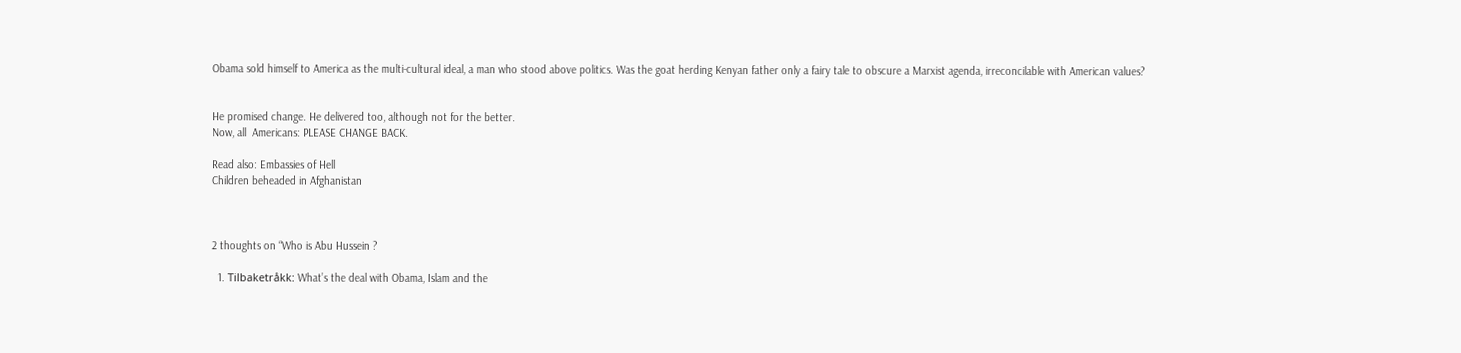Obama sold himself to America as the multi-cultural ideal, a man who stood above politics. Was the goat herding Kenyan father only a fairy tale to obscure a Marxist agenda, irreconcilable with American values?


He promised change. He delivered too, although not for the better.
Now, all  Americans: PLEASE CHANGE BACK.

Read also: Embassies of Hell
Children beheaded in Afghanistan



2 thoughts on “Who is Abu Hussein ?

  1. Tilbaketråkk: What’s the deal with Obama, Islam and the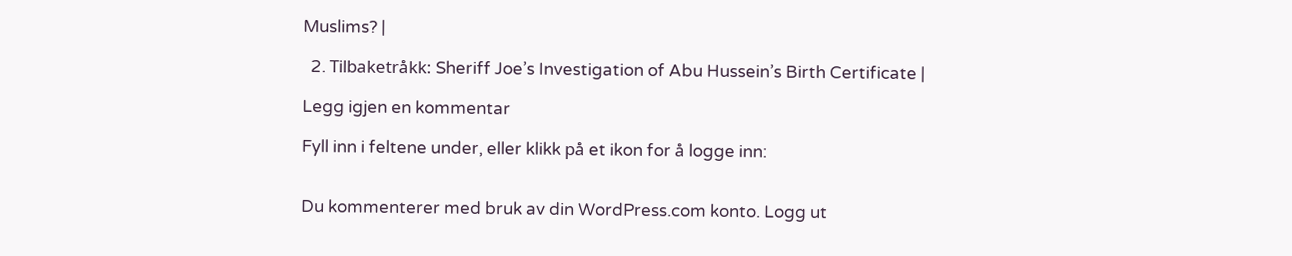Muslims? |

  2. Tilbaketråkk: Sheriff Joe’s Investigation of Abu Hussein’s Birth Certificate |

Legg igjen en kommentar

Fyll inn i feltene under, eller klikk på et ikon for å logge inn:


Du kommenterer med bruk av din WordPress.com konto. Logg ut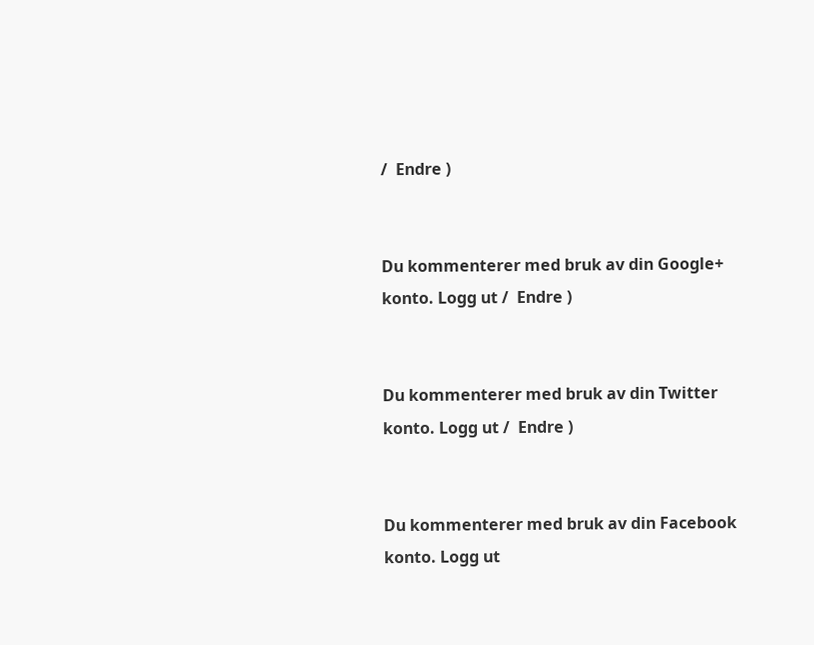/  Endre )


Du kommenterer med bruk av din Google+ konto. Logg ut /  Endre )


Du kommenterer med bruk av din Twitter konto. Logg ut /  Endre )


Du kommenterer med bruk av din Facebook konto. Logg ut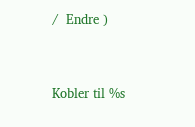/  Endre )


Kobler til %s